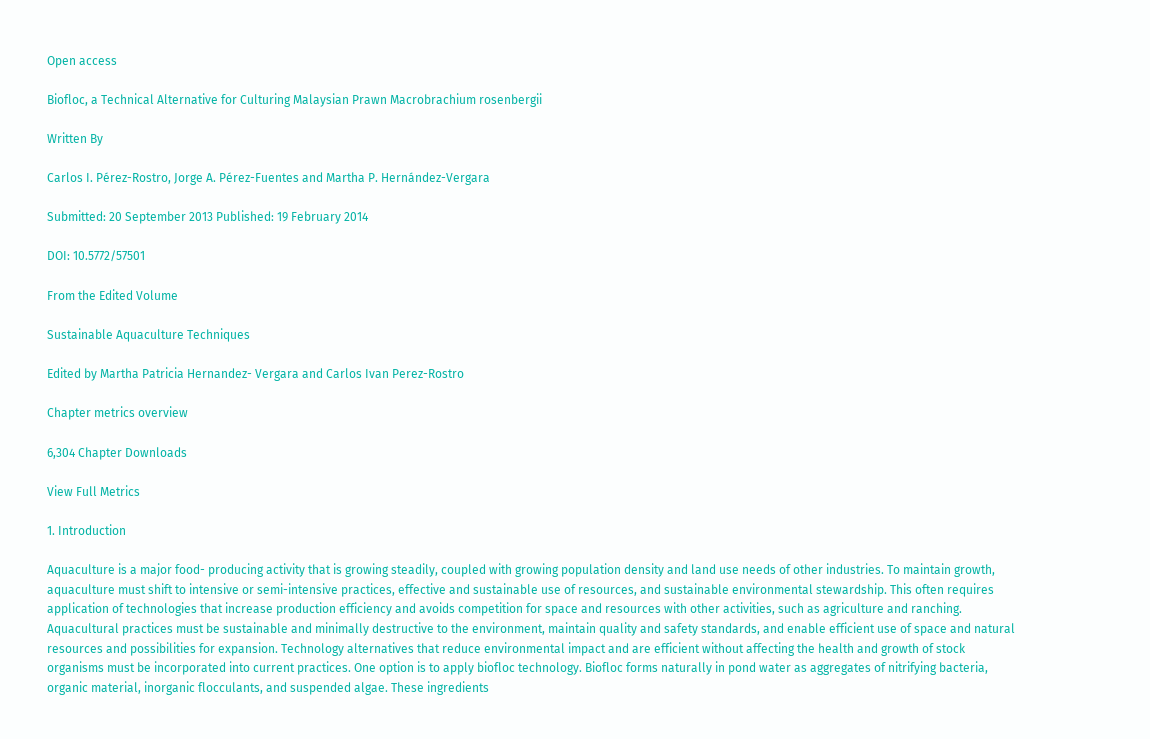Open access

Biofloc, a Technical Alternative for Culturing Malaysian Prawn Macrobrachium rosenbergii

Written By

Carlos I. Pérez-Rostro, Jorge A. Pérez-Fuentes and Martha P. Hernández-Vergara

Submitted: 20 September 2013 Published: 19 February 2014

DOI: 10.5772/57501

From the Edited Volume

Sustainable Aquaculture Techniques

Edited by Martha Patricia Hernandez- Vergara and Carlos Ivan Perez-Rostro

Chapter metrics overview

6,304 Chapter Downloads

View Full Metrics

1. Introduction

Aquaculture is a major food- producing activity that is growing steadily, coupled with growing population density and land use needs of other industries. To maintain growth, aquaculture must shift to intensive or semi-intensive practices, effective and sustainable use of resources, and sustainable environmental stewardship. This often requires application of technologies that increase production efficiency and avoids competition for space and resources with other activities, such as agriculture and ranching. Aquacultural practices must be sustainable and minimally destructive to the environment, maintain quality and safety standards, and enable efficient use of space and natural resources and possibilities for expansion. Technology alternatives that reduce environmental impact and are efficient without affecting the health and growth of stock organisms must be incorporated into current practices. One option is to apply biofloc technology. Biofloc forms naturally in pond water as aggregates of nitrifying bacteria, organic material, inorganic flocculants, and suspended algae. These ingredients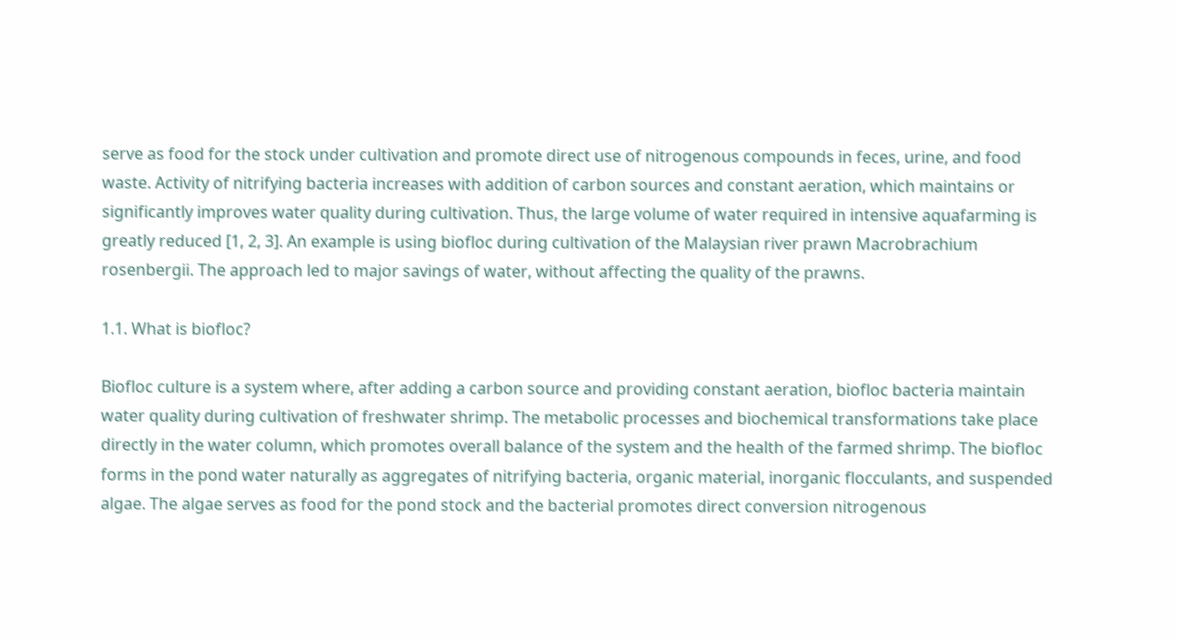serve as food for the stock under cultivation and promote direct use of nitrogenous compounds in feces, urine, and food waste. Activity of nitrifying bacteria increases with addition of carbon sources and constant aeration, which maintains or significantly improves water quality during cultivation. Thus, the large volume of water required in intensive aquafarming is greatly reduced [1, 2, 3]. An example is using biofloc during cultivation of the Malaysian river prawn Macrobrachium rosenbergii. The approach led to major savings of water, without affecting the quality of the prawns.

1.1. What is biofloc?

Biofloc culture is a system where, after adding a carbon source and providing constant aeration, biofloc bacteria maintain water quality during cultivation of freshwater shrimp. The metabolic processes and biochemical transformations take place directly in the water column, which promotes overall balance of the system and the health of the farmed shrimp. The biofloc forms in the pond water naturally as aggregates of nitrifying bacteria, organic material, inorganic flocculants, and suspended algae. The algae serves as food for the pond stock and the bacterial promotes direct conversion nitrogenous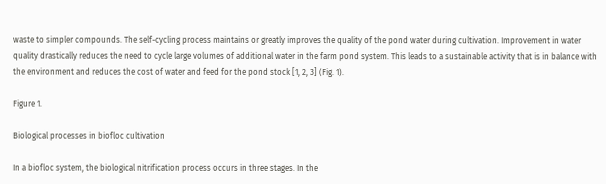waste to simpler compounds. The self-cycling process maintains or greatly improves the quality of the pond water during cultivation. Improvement in water quality drastically reduces the need to cycle large volumes of additional water in the farm pond system. This leads to a sustainable activity that is in balance with the environment and reduces the cost of water and feed for the pond stock [1, 2, 3] (Fig. 1).

Figure 1.

Biological processes in biofloc cultivation

In a biofloc system, the biological nitrification process occurs in three stages. In the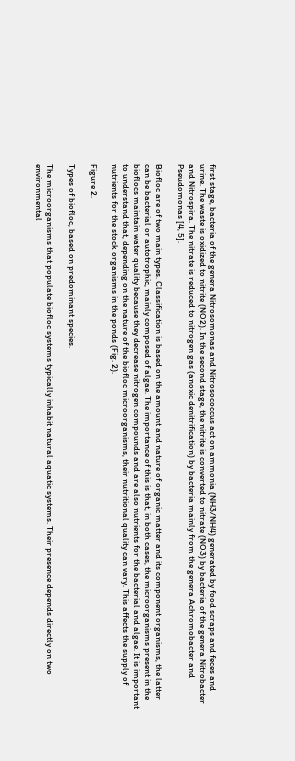first stage, bacteria of the genera Nitrosomonas and Nitrosococcus act on ammonia (NH3/NH4) generated by food scraps and feces and urine. The waste is oxidized to nitrite (NO2). In the second stage, the nitrite is converted to nitrate (NO3) by bacteria of the genera Nitrobacter and Nitrospira. The nitrate is reduced to nitrogen gas (anoxic denitrification) by bacteria mainly from the genera Achromobacter and Pseudomonas [4, 5].

Biofloc are of two main types. Classification is based on the amount and nature of organic matter and its component organisms, the latter can be bacterial or autotrophic, mainly composed of algae. The importance of this is that, in both cases, the microorganisms present in the bioflocs maintain water quality because they decrease nitrogen compounds and are also nutrients for the bacterial and algae. It is important to understand that, depending on the nature of the biofloc microorganisms, their nutritional quality can vary. This affects the supply of nutrients for the stock organisms in the ponds (Fig. 2).

Figure 2.

Types of biofloc, based on predominant species.

The microorganisms that populate biofloc systems typically inhabit natural aquatic systems. Their presence depends directly on two environmental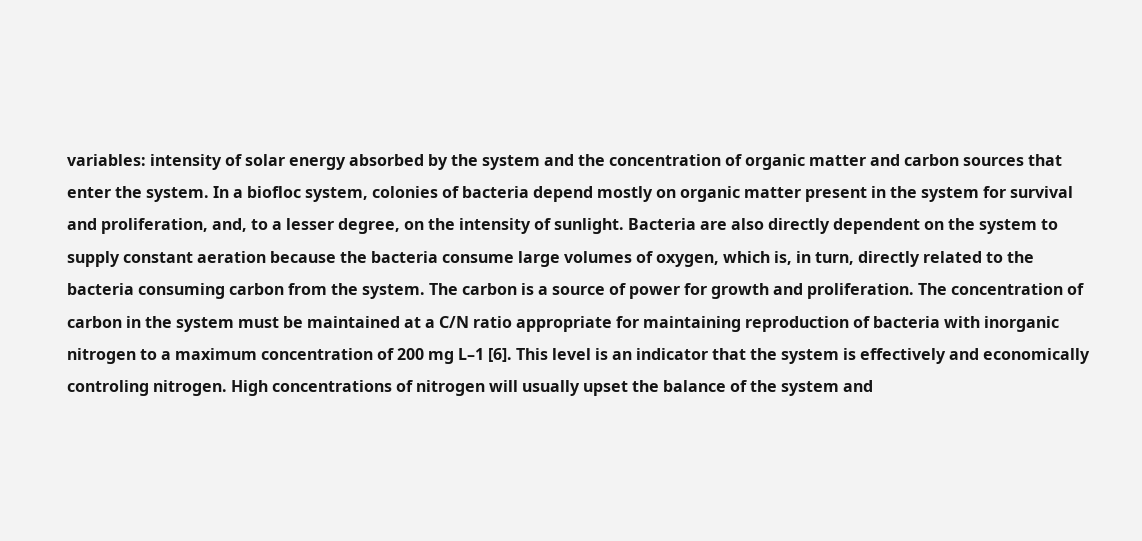variables: intensity of solar energy absorbed by the system and the concentration of organic matter and carbon sources that enter the system. In a biofloc system, colonies of bacteria depend mostly on organic matter present in the system for survival and proliferation, and, to a lesser degree, on the intensity of sunlight. Bacteria are also directly dependent on the system to supply constant aeration because the bacteria consume large volumes of oxygen, which is, in turn, directly related to the bacteria consuming carbon from the system. The carbon is a source of power for growth and proliferation. The concentration of carbon in the system must be maintained at a C/N ratio appropriate for maintaining reproduction of bacteria with inorganic nitrogen to a maximum concentration of 200 mg L–1 [6]. This level is an indicator that the system is effectively and economically controling nitrogen. High concentrations of nitrogen will usually upset the balance of the system and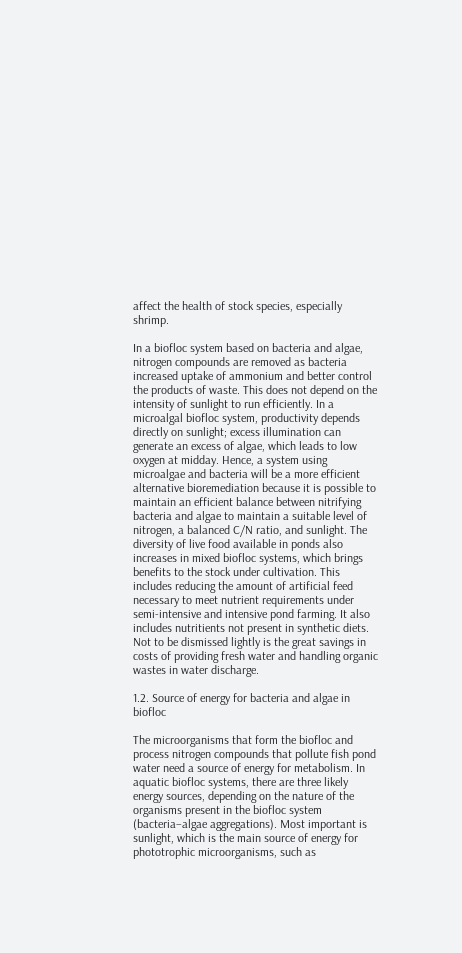affect the health of stock species, especially shrimp.

In a biofloc system based on bacteria and algae, nitrogen compounds are removed as bacteria increased uptake of ammonium and better control the products of waste. This does not depend on the intensity of sunlight to run efficiently. In a microalgal biofloc system, productivity depends directly on sunlight; excess illumination can generate an excess of algae, which leads to low oxygen at midday. Hence, a system using microalgae and bacteria will be a more efficient alternative bioremediation because it is possible to maintain an efficient balance between nitrifying bacteria and algae to maintain a suitable level of nitrogen, a balanced C/N ratio, and sunlight. The diversity of live food available in ponds also increases in mixed biofloc systems, which brings benefits to the stock under cultivation. This includes reducing the amount of artificial feed necessary to meet nutrient requirements under semi-intensive and intensive pond farming. It also includes nutritients not present in synthetic diets. Not to be dismissed lightly is the great savings in costs of providing fresh water and handling organic wastes in water discharge.

1.2. Source of energy for bacteria and algae in biofloc

The microorganisms that form the biofloc and process nitrogen compounds that pollute fish pond water need a source of energy for metabolism. In aquatic biofloc systems, there are three likely energy sources, depending on the nature of the organisms present in the biofloc system (bacteria–algae aggregations). Most important is sunlight, which is the main source of energy for phototrophic microorganisms, such as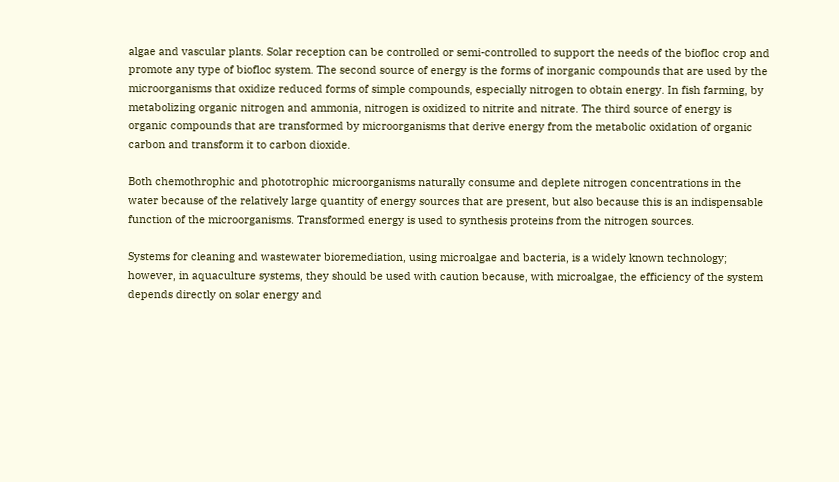algae and vascular plants. Solar reception can be controlled or semi-controlled to support the needs of the biofloc crop and promote any type of biofloc system. The second source of energy is the forms of inorganic compounds that are used by the microorganisms that oxidize reduced forms of simple compounds, especially nitrogen to obtain energy. In fish farming, by metabolizing organic nitrogen and ammonia, nitrogen is oxidized to nitrite and nitrate. The third source of energy is organic compounds that are transformed by microorganisms that derive energy from the metabolic oxidation of organic carbon and transform it to carbon dioxide.

Both chemothrophic and phototrophic microorganisms naturally consume and deplete nitrogen concentrations in the water because of the relatively large quantity of energy sources that are present, but also because this is an indispensable function of the microorganisms. Transformed energy is used to synthesis proteins from the nitrogen sources.

Systems for cleaning and wastewater bioremediation, using microalgae and bacteria, is a widely known technology; however, in aquaculture systems, they should be used with caution because, with microalgae, the efficiency of the system depends directly on solar energy and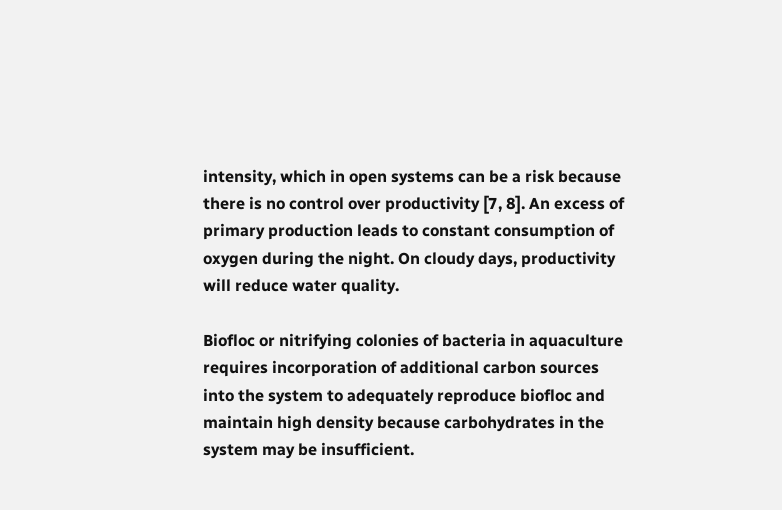intensity, which in open systems can be a risk because there is no control over productivity [7, 8]. An excess of primary production leads to constant consumption of oxygen during the night. On cloudy days, productivity will reduce water quality.

Biofloc or nitrifying colonies of bacteria in aquaculture requires incorporation of additional carbon sources into the system to adequately reproduce biofloc and maintain high density because carbohydrates in the system may be insufficient.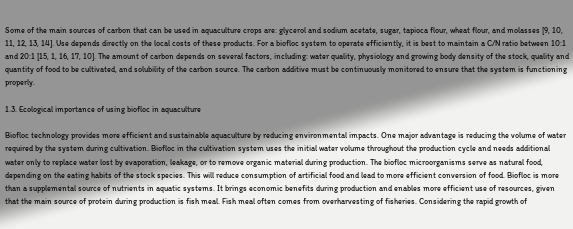Some of the main sources of carbon that can be used in aquaculture crops are: glycerol and sodium acetate, sugar, tapioca flour, wheat flour, and molasses [9, 10, 11, 12, 13, 14]. Use depends directly on the local costs of these products. For a biofloc system to operate efficiently, it is best to maintain a C/N ratio between 10:1 and 20:1 [15, 1, 16, 17, 10]. The amount of carbon depends on several factors, including: water quality, physiology and growing body density of the stock, quality and quantity of food to be cultivated, and solubility of the carbon source. The carbon additive must be continuously monitored to ensure that the system is functioning properly.

1.3. Ecological importance of using biofloc in aquaculture

Biofloc technology provides more efficient and sustainable aquaculture by reducing environmental impacts. One major advantage is reducing the volume of water required by the system during cultivation. Biofloc in the cultivation system uses the initial water volume throughout the production cycle and needs additional water only to replace water lost by evaporation, leakage, or to remove organic material during production. The biofloc microorganisms serve as natural food, depending on the eating habits of the stock species. This will reduce consumption of artificial food and lead to more efficient conversion of food. Biofloc is more than a supplemental source of nutrients in aquatic systems. It brings economic benefits during production and enables more efficient use of resources, given that the main source of protein during production is fish meal. Fish meal often comes from overharvesting of fisheries. Considering the rapid growth of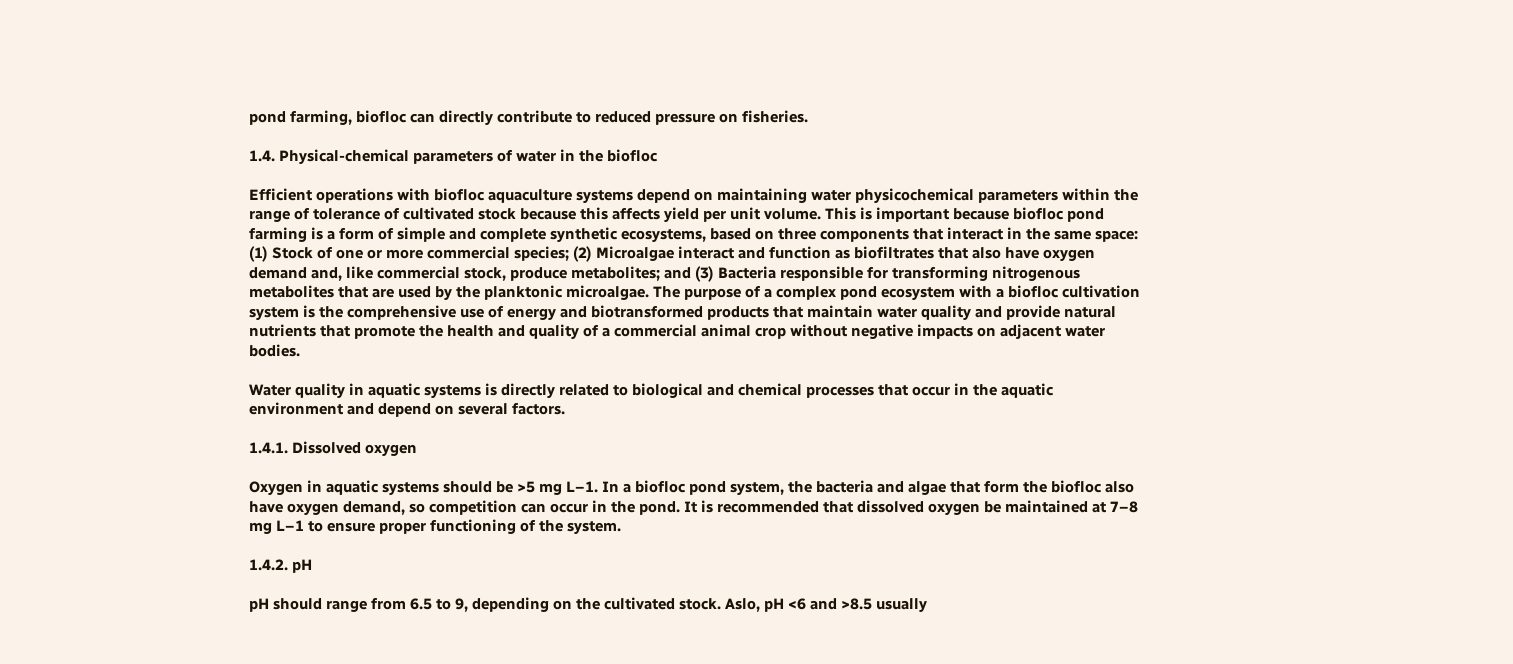pond farming, biofloc can directly contribute to reduced pressure on fisheries.

1.4. Physical-chemical parameters of water in the biofloc

Efficient operations with biofloc aquaculture systems depend on maintaining water physicochemical parameters within the range of tolerance of cultivated stock because this affects yield per unit volume. This is important because biofloc pond farming is a form of simple and complete synthetic ecosystems, based on three components that interact in the same space: (1) Stock of one or more commercial species; (2) Microalgae interact and function as biofiltrates that also have oxygen demand and, like commercial stock, produce metabolites; and (3) Bacteria responsible for transforming nitrogenous metabolites that are used by the planktonic microalgae. The purpose of a complex pond ecosystem with a biofloc cultivation system is the comprehensive use of energy and biotransformed products that maintain water quality and provide natural nutrients that promote the health and quality of a commercial animal crop without negative impacts on adjacent water bodies.

Water quality in aquatic systems is directly related to biological and chemical processes that occur in the aquatic environment and depend on several factors.

1.4.1. Dissolved oxygen

Oxygen in aquatic systems should be >5 mg L–1. In a biofloc pond system, the bacteria and algae that form the biofloc also have oxygen demand, so competition can occur in the pond. It is recommended that dissolved oxygen be maintained at 7–8 mg L–1 to ensure proper functioning of the system.

1.4.2. pH

pH should range from 6.5 to 9, depending on the cultivated stock. Aslo, pH <6 and >8.5 usually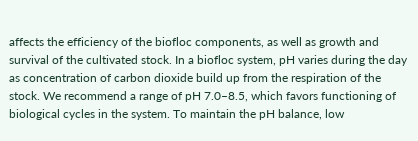affects the efficiency of the biofloc components, as well as growth and survival of the cultivated stock. In a biofloc system, pH varies during the day as concentration of carbon dioxide build up from the respiration of the stock. We recommend a range of pH 7.0–8.5, which favors functioning of biological cycles in the system. To maintain the pH balance, low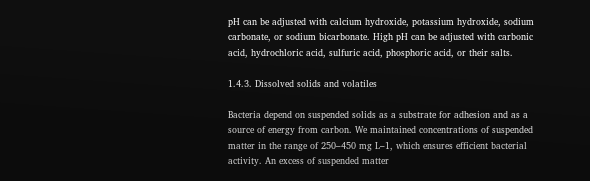pH can be adjusted with calcium hydroxide, potassium hydroxide, sodium carbonate, or sodium bicarbonate. High pH can be adjusted with carbonic acid, hydrochloric acid, sulfuric acid, phosphoric acid, or their salts.

1.4.3. Dissolved solids and volatiles

Bacteria depend on suspended solids as a substrate for adhesion and as a source of energy from carbon. We maintained concentrations of suspended matter in the range of 250–450 mg L–1, which ensures efficient bacterial activity. An excess of suspended matter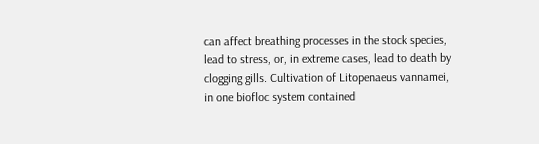can affect breathing processes in the stock species, lead to stress, or, in extreme cases, lead to death by clogging gills. Cultivation of Litopenaeus vannamei, in one biofloc system contained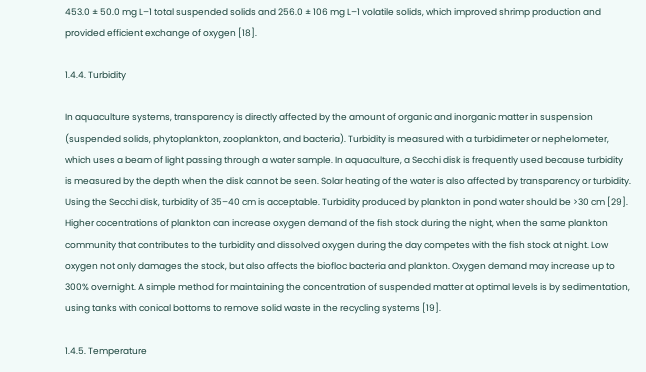453.0 ± 50.0 mg L–1 total suspended solids and 256.0 ± 106 mg L–1 volatile solids, which improved shrimp production and provided efficient exchange of oxygen [18].

1.4.4. Turbidity

In aquaculture systems, transparency is directly affected by the amount of organic and inorganic matter in suspension (suspended solids, phytoplankton, zooplankton, and bacteria). Turbidity is measured with a turbidimeter or nephelometer, which uses a beam of light passing through a water sample. In aquaculture, a Secchi disk is frequently used because turbidity is measured by the depth when the disk cannot be seen. Solar heating of the water is also affected by transparency or turbidity. Using the Secchi disk, turbidity of 35–40 cm is acceptable. Turbidity produced by plankton in pond water should be >30 cm [29]. Higher cocentrations of plankton can increase oxygen demand of the fish stock during the night, when the same plankton community that contributes to the turbidity and dissolved oxygen during the day competes with the fish stock at night. Low oxygen not only damages the stock, but also affects the biofloc bacteria and plankton. Oxygen demand may increase up to 300% overnight. A simple method for maintaining the concentration of suspended matter at optimal levels is by sedimentation, using tanks with conical bottoms to remove solid waste in the recycling systems [19].

1.4.5. Temperature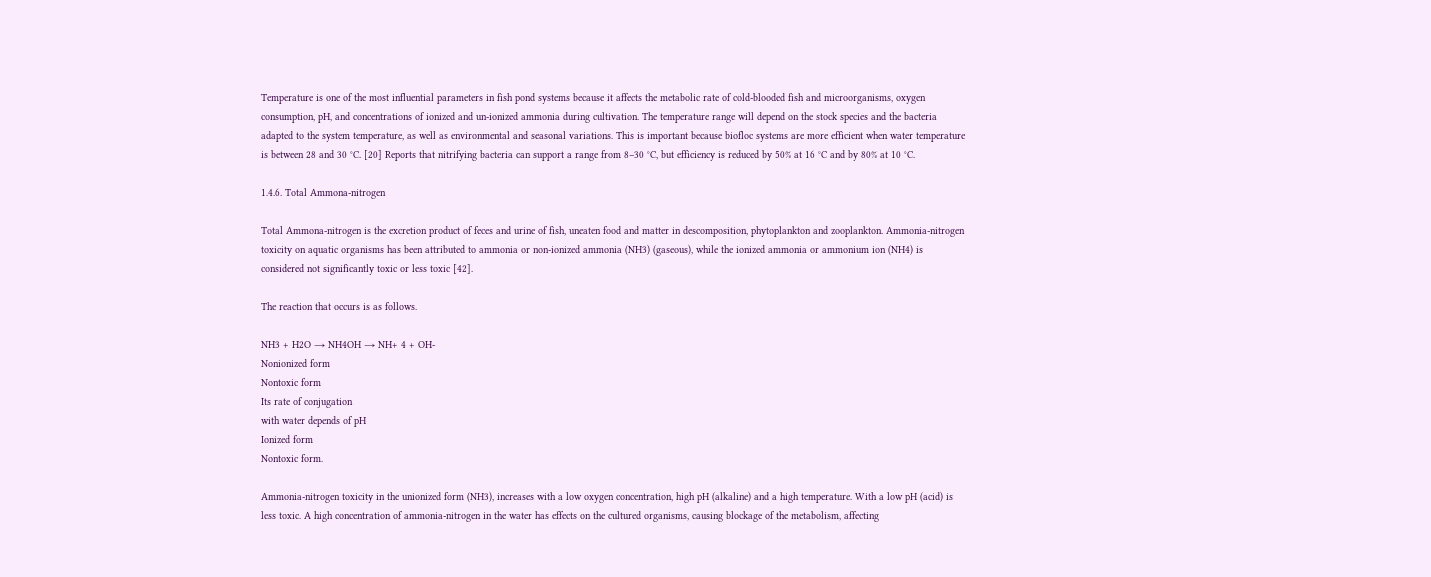Temperature is one of the most influential parameters in fish pond systems because it affects the metabolic rate of cold-blooded fish and microorganisms, oxygen consumption, pH, and concentrations of ionized and un-ionized ammonia during cultivation. The temperature range will depend on the stock species and the bacteria adapted to the system temperature, as well as environmental and seasonal variations. This is important because biofloc systems are more efficient when water temperature is between 28 and 30 °C. [20] Reports that nitrifying bacteria can support a range from 8–30 °C, but efficiency is reduced by 50% at 16 °C and by 80% at 10 °C.

1.4.6. Total Ammona-nitrogen

Total Ammona-nitrogen is the excretion product of feces and urine of fish, uneaten food and matter in descomposition, phytoplankton and zooplankton. Ammonia-nitrogen toxicity on aquatic organisms has been attributed to ammonia or non-ionized ammonia (NH3) (gaseous), while the ionized ammonia or ammonium ion (NH4) is considered not significantly toxic or less toxic [42].

The reaction that occurs is as follows.

NH3 + H2O → NH4OH → NH+ 4 + OH-
Nonionized form
Nontoxic form
Its rate of conjugation
with water depends of pH
Ionized form
Nontoxic form.

Ammonia-nitrogen toxicity in the unionized form (NH3), increases with a low oxygen concentration, high pH (alkaline) and a high temperature. With a low pH (acid) is less toxic. A high concentration of ammonia-nitrogen in the water has effects on the cultured organisms, causing blockage of the metabolism, affecting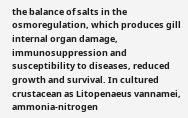the balance of salts in the osmoregulation, which produces gill internal organ damage, immunosuppression and susceptibility to diseases, reduced growth and survival. In cultured crustacean as Litopenaeus vannamei, ammonia-nitrogen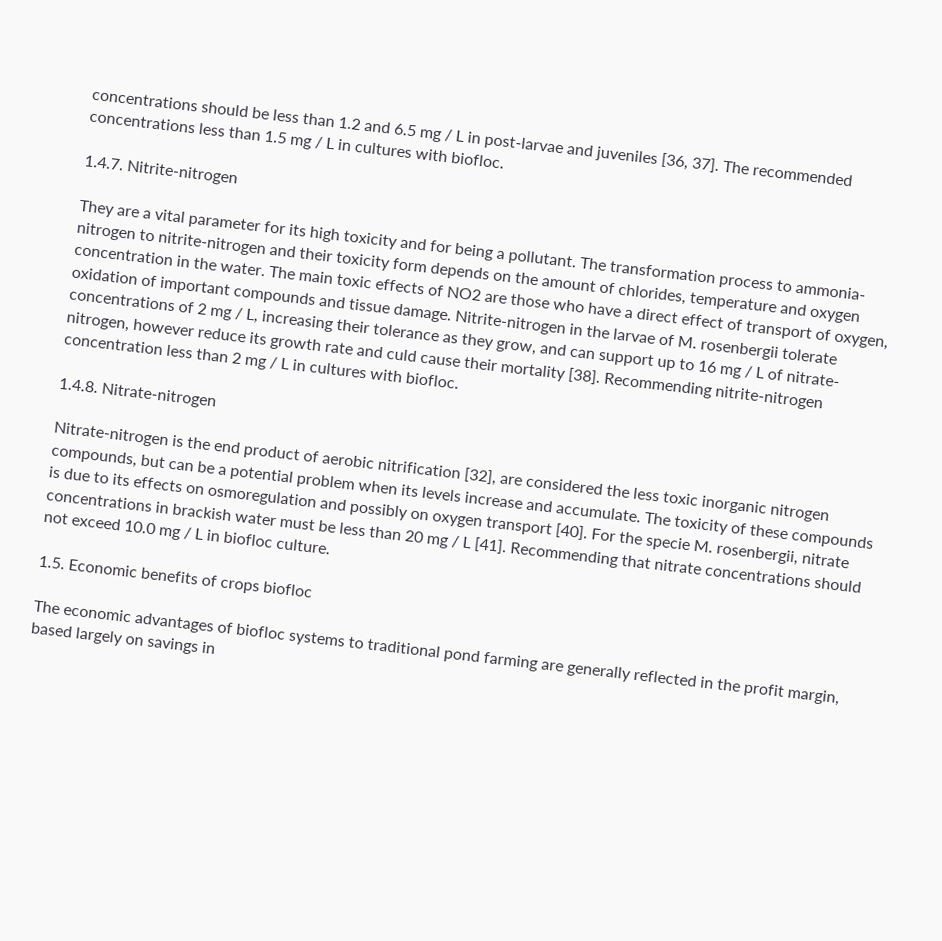concentrations should be less than 1.2 and 6.5 mg / L in post-larvae and juveniles [36, 37]. The recommended concentrations less than 1.5 mg / L in cultures with biofloc.

1.4.7. Nitrite-nitrogen

They are a vital parameter for its high toxicity and for being a pollutant. The transformation process to ammonia-nitrogen to nitrite-nitrogen and their toxicity form depends on the amount of chlorides, temperature and oxygen concentration in the water. The main toxic effects of NO2 are those who have a direct effect of transport of oxygen, oxidation of important compounds and tissue damage. Nitrite-nitrogen in the larvae of M. rosenbergii tolerate concentrations of 2 mg / L, increasing their tolerance as they grow, and can support up to 16 mg / L of nitrate-nitrogen, however reduce its growth rate and culd cause their mortality [38]. Recommending nitrite-nitrogen concentration less than 2 mg / L in cultures with biofloc.

1.4.8. Nitrate-nitrogen

Nitrate-nitrogen is the end product of aerobic nitrification [32], are considered the less toxic inorganic nitrogen compounds, but can be a potential problem when its levels increase and accumulate. The toxicity of these compounds is due to its effects on osmoregulation and possibly on oxygen transport [40]. For the specie M. rosenbergii, nitrate concentrations in brackish water must be less than 20 mg / L [41]. Recommending that nitrate concentrations should not exceed 10.0 mg / L in biofloc culture.

1.5. Economic benefits of crops biofloc

The economic advantages of biofloc systems to traditional pond farming are generally reflected in the profit margin, based largely on savings in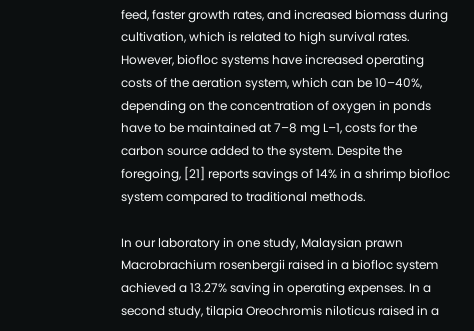feed, faster growth rates, and increased biomass during cultivation, which is related to high survival rates. However, biofloc systems have increased operating costs of the aeration system, which can be 10–40%, depending on the concentration of oxygen in ponds have to be maintained at 7–8 mg L–1, costs for the carbon source added to the system. Despite the foregoing, [21] reports savings of 14% in a shrimp biofloc system compared to traditional methods.

In our laboratory in one study, Malaysian prawn Macrobrachium rosenbergii raised in a biofloc system achieved a 13.27% saving in operating expenses. In a second study, tilapia Oreochromis niloticus raised in a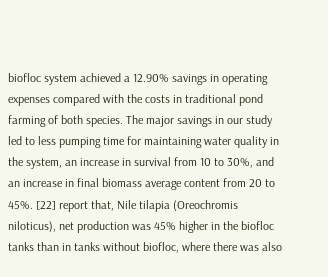biofloc system achieved a 12.90% savings in operating expenses compared with the costs in traditional pond farming of both species. The major savings in our study led to less pumping time for maintaining water quality in the system, an increase in survival from 10 to 30%, and an increase in final biomass average content from 20 to 45%. [22] report that, Nile tilapia (Oreochromis niloticus), net production was 45% higher in the biofloc tanks than in tanks without biofloc, where there was also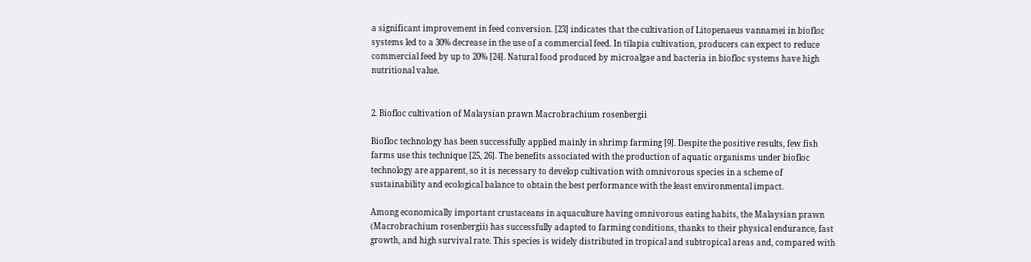a significant improvement in feed conversion. [23] indicates that the cultivation of Litopenaeus vannamei in biofloc systems led to a 30% decrease in the use of a commercial feed. In tilapia cultivation, producers can expect to reduce commercial feed by up to 20% [24]. Natural food produced by microalgae and bacteria in biofloc systems have high nutritional value.


2. Biofloc cultivation of Malaysian prawn Macrobrachium rosenbergii

Biofloc technology has been successfully applied mainly in shrimp farming [9]. Despite the positive results, few fish farms use this technique [25, 26]. The benefits associated with the production of aquatic organisms under biofloc technology are apparent, so it is necessary to develop cultivation with omnivorous species in a scheme of sustainability and ecological balance to obtain the best performance with the least environmental impact.

Among economically important crustaceans in aquaculture having omnivorous eating habits, the Malaysian prawn (Macrobrachium rosenbergii) has successfully adapted to farming conditions, thanks to their physical endurance, fast growth, and high survival rate. This species is widely distributed in tropical and subtropical areas and, compared with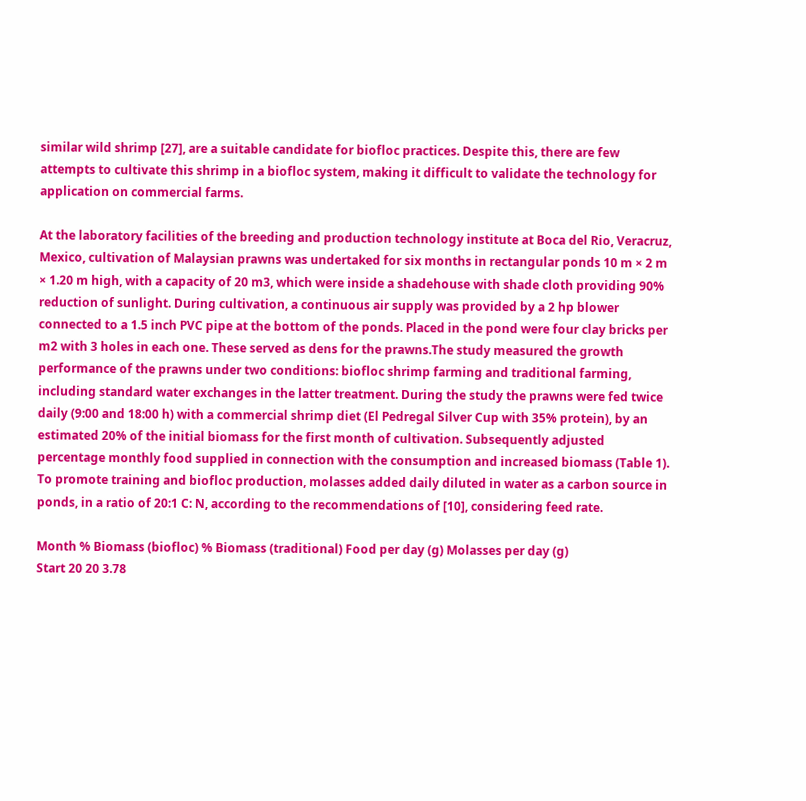similar wild shrimp [27], are a suitable candidate for biofloc practices. Despite this, there are few attempts to cultivate this shrimp in a biofloc system, making it difficult to validate the technology for application on commercial farms.

At the laboratory facilities of the breeding and production technology institute at Boca del Rio, Veracruz, Mexico, cultivation of Malaysian prawns was undertaked for six months in rectangular ponds 10 m × 2 m × 1.20 m high, with a capacity of 20 m3, which were inside a shadehouse with shade cloth providing 90% reduction of sunlight. During cultivation, a continuous air supply was provided by a 2 hp blower connected to a 1.5 inch PVC pipe at the bottom of the ponds. Placed in the pond were four clay bricks per m2 with 3 holes in each one. These served as dens for the prawns.The study measured the growth performance of the prawns under two conditions: biofloc shrimp farming and traditional farming, including standard water exchanges in the latter treatment. During the study the prawns were fed twice daily (9:00 and 18:00 h) with a commercial shrimp diet (El Pedregal Silver Cup with 35% protein), by an estimated 20% of the initial biomass for the first month of cultivation. Subsequently adjusted percentage monthly food supplied in connection with the consumption and increased biomass (Table 1). To promote training and biofloc production, molasses added daily diluted in water as a carbon source in ponds, in a ratio of 20:1 C: N, according to the recommendations of [10], considering feed rate.

Month % Biomass (biofloc) % Biomass (traditional) Food per day (g) Molasses per day (g)
Start 20 20 3.78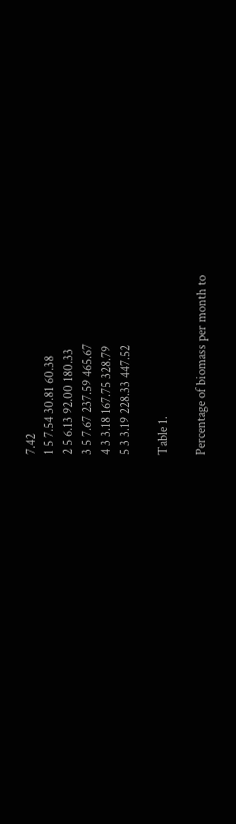7.42
1 5 7.54 30.81 60.38
2 5 6.13 92.00 180.33
3 5 7.67 237.59 465.67
4 3 3.18 167.75 328.79
5 3 3.19 228.33 447.52

Table 1.

Percentage of biomass per month to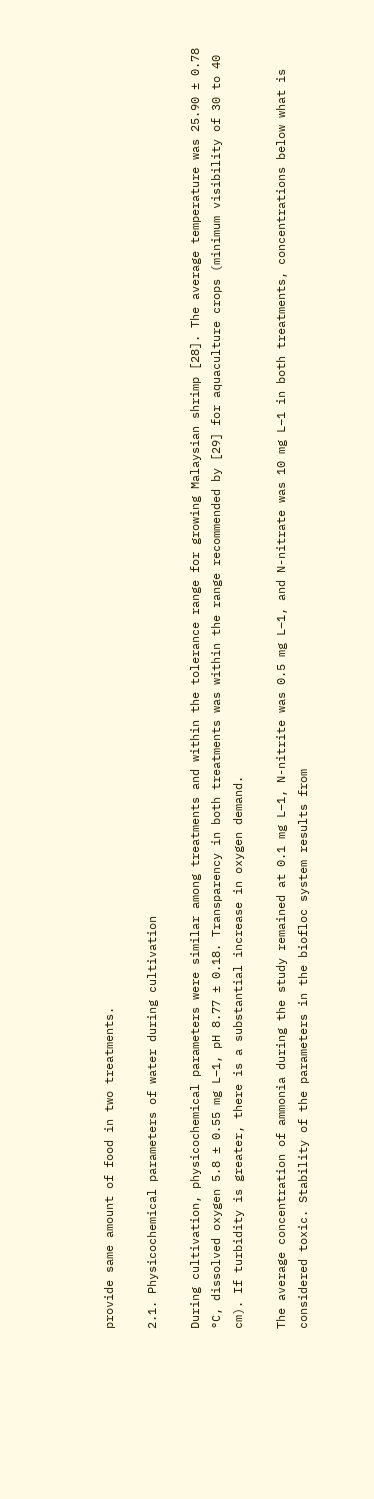provide same amount of food in two treatments.

2.1. Physicochemical parameters of water during cultivation

During cultivation, physicochemical parameters were similar among treatments and within the tolerance range for growing Malaysian shrimp [28]. The average temperature was 25.90 ± 0.78 °C, dissolved oxygen 5.8 ± 0.55 mg L–1, pH 8.77 ± 0.18. Transparency in both treatments was within the range recommended by [29] for aquaculture crops (minimum visibility of 30 to 40 cm). If turbidity is greater, there is a substantial increase in oxygen demand.

The average concentration of ammonia during the study remained at 0.1 mg L–1, N-nitrite was 0.5 mg L–1, and N-nitrate was 10 mg L–1 in both treatments, concentrations below what is considered toxic. Stability of the parameters in the biofloc system results from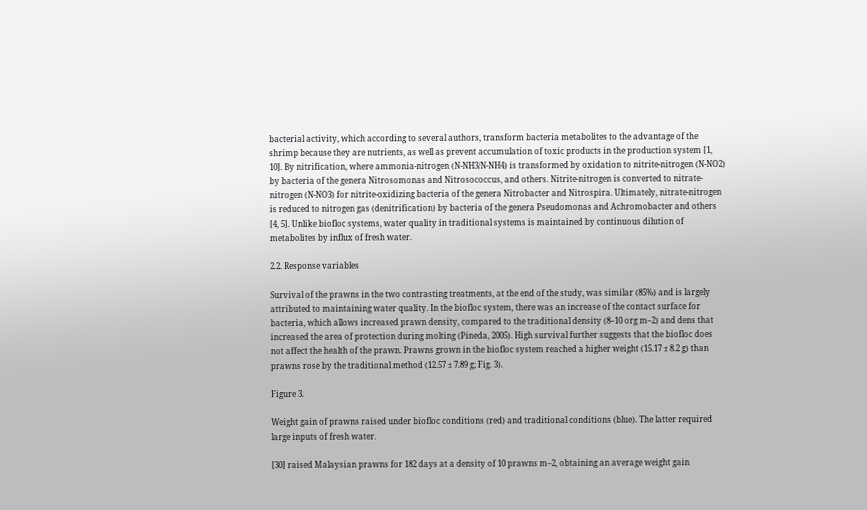bacterial activity, which according to several authors, transform bacteria metabolites to the advantage of the shrimp because they are nutrients, as well as prevent accumulation of toxic products in the production system [1, 10]. By nitrification, where ammonia-nitrogen (N-NH3/N-NH4) is transformed by oxidation to nitrite-nitrogen (N-NO2) by bacteria of the genera Nitrosomonas and Nitrosococcus, and others. Nitrite-nitrogen is converted to nitrate-nitrogen (N-NO3) for nitrite-oxidizing bacteria of the genera Nitrobacter and Nitrospira. Ultimately, nitrate-nitrogen is reduced to nitrogen gas (denitrification) by bacteria of the genera Pseudomonas and Achromobacter and others [4, 5]. Unlike biofloc systems, water quality in traditional systems is maintained by continuous dilution of metabolites by influx of fresh water.

2.2. Response variables

Survival of the prawns in the two contrasting treatments, at the end of the study, was similar (85%) and is largely attributed to maintaining water quality. In the biofloc system, there was an increase of the contact surface for bacteria, which allows increased prawn density, compared to the traditional density (8–10 org m–2) and dens that increased the area of protection during molting (Pineda, 2005). High survival further suggests that the biofloc does not affect the health of the prawn. Prawns grown in the biofloc system reached a higher weight (15.17 ± 8.2 g) than prawns rose by the traditional method (12.57 ± 7.89 g; Fig. 3).

Figure 3.

Weight gain of prawns raised under biofloc conditions (red) and traditional conditions (blue). The latter required large inputs of fresh water.

[30] raised Malaysian prawns for 182 days at a density of 10 prawns m–2, obtaining an average weight gain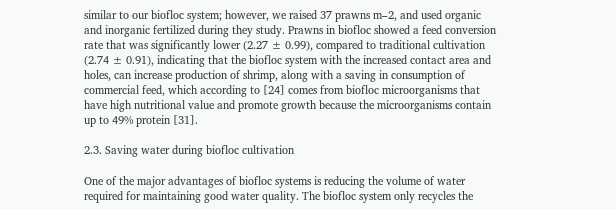similar to our biofloc system; however, we raised 37 prawns m–2, and used organic and inorganic fertilized during they study. Prawns in biofloc showed a feed conversion rate that was significantly lower (2.27 ± 0.99), compared to traditional cultivation (2.74 ± 0.91), indicating that the biofloc system with the increased contact area and holes, can increase production of shrimp, along with a saving in consumption of commercial feed, which according to [24] comes from biofloc microorganisms that have high nutritional value and promote growth because the microorganisms contain up to 49% protein [31].

2.3. Saving water during biofloc cultivation

One of the major advantages of biofloc systems is reducing the volume of water required for maintaining good water quality. The biofloc system only recycles the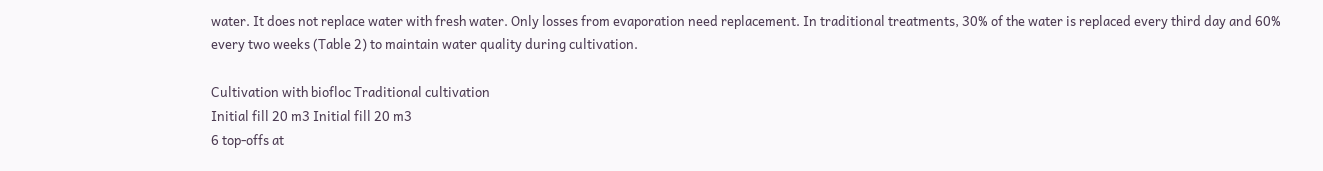water. It does not replace water with fresh water. Only losses from evaporation need replacement. In traditional treatments, 30% of the water is replaced every third day and 60% every two weeks (Table 2) to maintain water quality during cultivation.

Cultivation with biofloc Traditional cultivation
Initial fill 20 m3 Initial fill 20 m3
6 top-offs at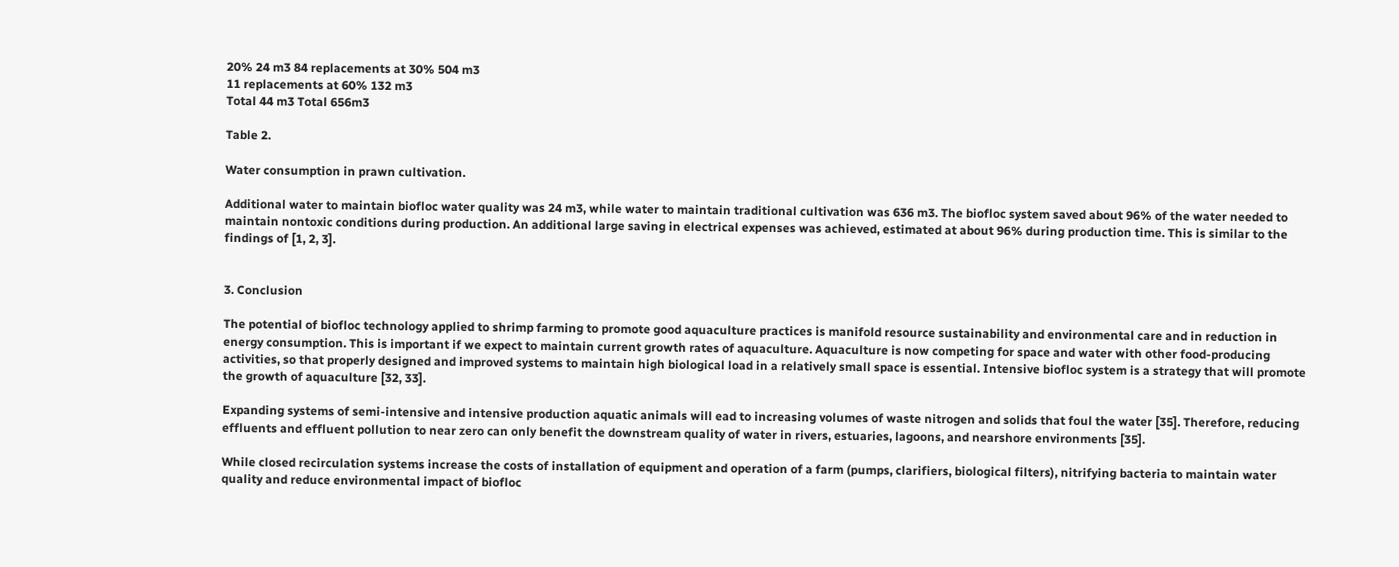20% 24 m3 84 replacements at 30% 504 m3
11 replacements at 60% 132 m3
Total 44 m3 Total 656m3

Table 2.

Water consumption in prawn cultivation.

Additional water to maintain biofloc water quality was 24 m3, while water to maintain traditional cultivation was 636 m3. The biofloc system saved about 96% of the water needed to maintain nontoxic conditions during production. An additional large saving in electrical expenses was achieved, estimated at about 96% during production time. This is similar to the findings of [1, 2, 3].


3. Conclusion

The potential of biofloc technology applied to shrimp farming to promote good aquaculture practices is manifold resource sustainability and environmental care and in reduction in energy consumption. This is important if we expect to maintain current growth rates of aquaculture. Aquaculture is now competing for space and water with other food-producing activities, so that properly designed and improved systems to maintain high biological load in a relatively small space is essential. Intensive biofloc system is a strategy that will promote the growth of aquaculture [32, 33].

Expanding systems of semi-intensive and intensive production aquatic animals will ead to increasing volumes of waste nitrogen and solids that foul the water [35]. Therefore, reducing effluents and effluent pollution to near zero can only benefit the downstream quality of water in rivers, estuaries, lagoons, and nearshore environments [35].

While closed recirculation systems increase the costs of installation of equipment and operation of a farm (pumps, clarifiers, biological filters), nitrifying bacteria to maintain water quality and reduce environmental impact of biofloc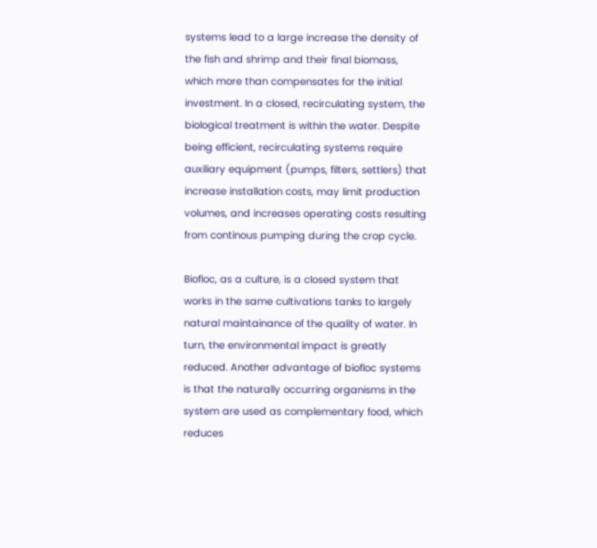systems lead to a large increase the density of the fish and shrimp and their final biomass, which more than compensates for the initial investment. In a closed, recirculating system, the biological treatment is within the water. Despite being efficient, recirculating systems require auxiliary equipment (pumps, filters, settlers) that increase installation costs, may limit production volumes, and increases operating costs resulting from continous pumping during the crop cycle.

Biofloc, as a culture, is a closed system that works in the same cultivations tanks to largely natural maintainance of the quality of water. In turn, the environmental impact is greatly reduced. Another advantage of biofloc systems is that the naturally occurring organisms in the system are used as complementary food, which reduces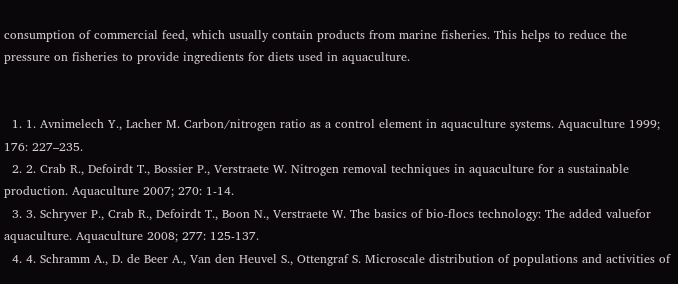consumption of commercial feed, which usually contain products from marine fisheries. This helps to reduce the pressure on fisheries to provide ingredients for diets used in aquaculture.


  1. 1. Avnimelech Y., Lacher M. Carbon/nitrogen ratio as a control element in aquaculture systems. Aquaculture 1999; 176: 227–235.
  2. 2. Crab R., Defoirdt T., Bossier P., Verstraete W. Nitrogen removal techniques in aquaculture for a sustainable production. Aquaculture 2007; 270: 1-14.
  3. 3. Schryver P., Crab R., Defoirdt T., Boon N., Verstraete W. The basics of bio-flocs technology: The added valuefor aquaculture. Aquaculture 2008; 277: 125-137.
  4. 4. Schramm A., D. de Beer A., Van den Heuvel S., Ottengraf S. Microscale distribution of populations and activities of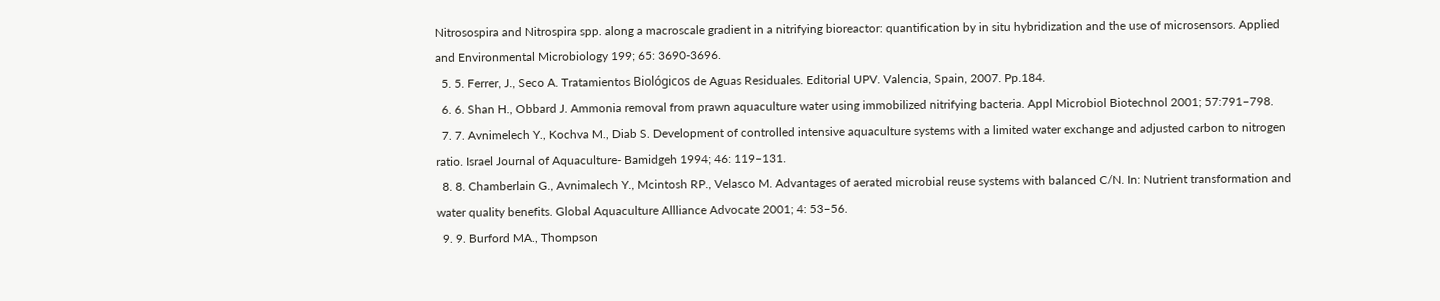Nitrosospira and Nitrospira spp. along a macroscale gradient in a nitrifying bioreactor: quantification by in situ hybridization and the use of microsensors. Applied and Environmental Microbiology 199; 65: 3690-3696.
  5. 5. Ferrer, J., Seco A. Tratamientos Biológicos de Aguas Residuales. Editorial UPV. Valencia, Spain, 2007. Pp.184.
  6. 6. Shan H., Obbard J. Ammonia removal from prawn aquaculture water using immobilized nitrifying bacteria. Appl Microbiol Biotechnol 2001; 57:791–798.
  7. 7. Avnimelech Y., Kochva M., Diab S. Development of controlled intensive aquaculture systems with a limited water exchange and adjusted carbon to nitrogen ratio. Israel Journal of Aquaculture- Bamidgeh 1994; 46: 119–131.
  8. 8. Chamberlain G., Avnimalech Y., Mcintosh RP., Velasco M. Advantages of aerated microbial reuse systems with balanced C/N. In: Nutrient transformation and water quality benefits. Global Aquaculture Allliance Advocate 2001; 4: 53–56.
  9. 9. Burford MA., Thompson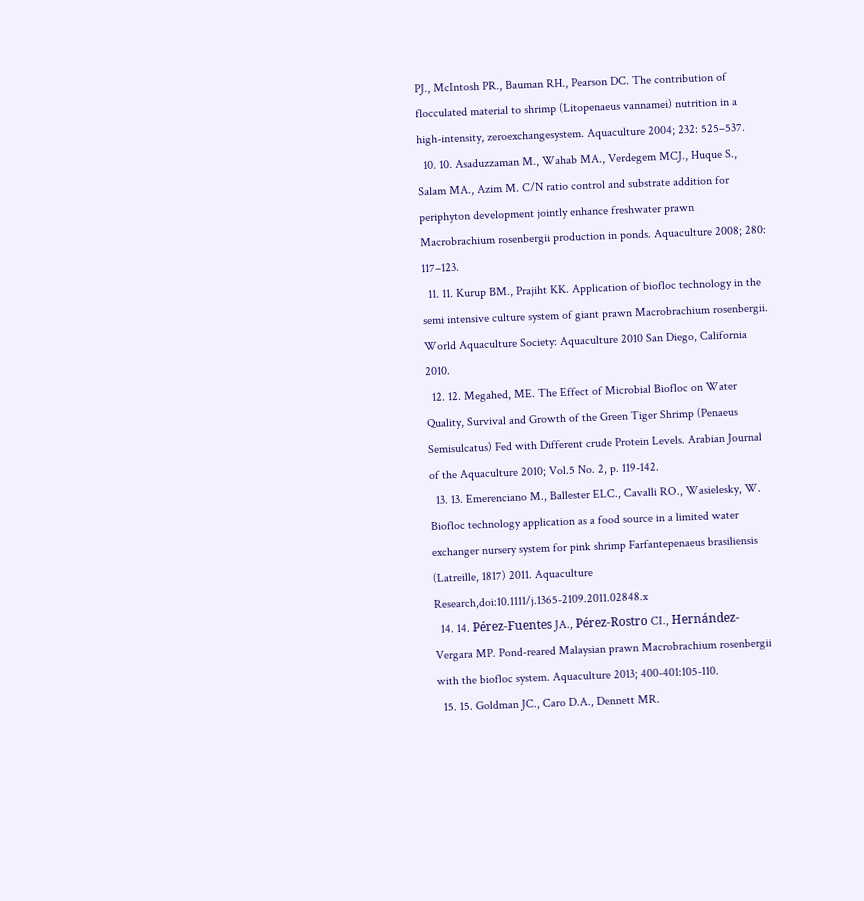PJ., McIntosh PR., Bauman RH., Pearson DC. The contribution of flocculated material to shrimp (Litopenaeus vannamei) nutrition in a high-intensity, zeroexchangesystem. Aquaculture 2004; 232: 525–537.
  10. 10. Asaduzzaman M., Wahab MA., Verdegem MCJ., Huque S., Salam MA., Azim M. C/N ratio control and substrate addition for periphyton development jointly enhance freshwater prawn Macrobrachium rosenbergii production in ponds. Aquaculture 2008; 280: 117–123.
  11. 11. Kurup BM., Prajiht KK. Application of biofloc technology in the semi intensive culture system of giant prawn Macrobrachium rosenbergii. World Aquaculture Society: Aquaculture 2010 San Diego, California 2010.
  12. 12. Megahed, ME. The Effect of Microbial Biofloc on Water Quality, Survival and Growth of the Green Tiger Shrimp (Penaeus Semisulcatus) Fed with Different crude Protein Levels. Arabian Journal of the Aquaculture 2010; Vol.5 No. 2, p. 119-142.
  13. 13. Emerenciano M., Ballester ELC., Cavalli RO., Wasielesky, W. Biofloc technology application as a food source in a limited water exchanger nursery system for pink shrimp Farfantepenaeus brasiliensis (Latreille, 1817) 2011. Aquaculture Research,doi:10.1111/j.1365-2109.2011.02848.x
  14. 14. Pérez-Fuentes JA., Pérez-Rostro CI., Hernández-Vergara MP. Pond-reared Malaysian prawn Macrobrachium rosenbergii with the biofloc system. Aquaculture 2013; 400-401:105-110.
  15. 15. Goldman JC., Caro D.A., Dennett MR.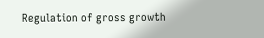Regulation of gross growth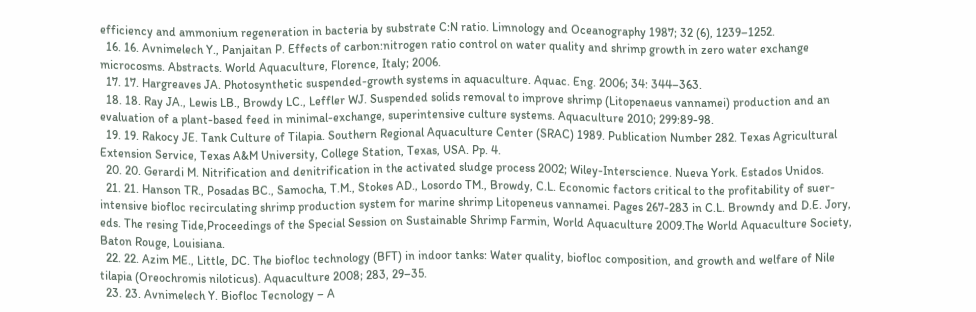efficiency and ammonium regeneration in bacteria by substrate C:N ratio. Limnology and Oceanography 1987; 32 (6), 1239–1252.
  16. 16. Avnimelech Y., Panjaitan P. Effects of carbon:nitrogen ratio control on water quality and shrimp growth in zero water exchange microcosms. Abstracts. World Aquaculture, Florence, Italy; 2006.
  17. 17. Hargreaves JA. Photosynthetic suspended-growth systems in aquaculture. Aquac. Eng. 2006; 34: 344–363.
  18. 18. Ray JA., Lewis LB., Browdy LC., Leffler WJ. Suspended solids removal to improve shrimp (Litopenaeus vannamei) production and an evaluation of a plant-based feed in minimal-exchange, superintensive culture systems. Aquaculture 2010; 299:89-98.
  19. 19. Rakocy JE. Tank Culture of Tilapia. Southern Regional Aquaculture Center (SRAC) 1989. Publication Number 282. Texas Agricultural Extension Service, Texas A&M University, College Station, Texas, USA. Pp. 4.
  20. 20. Gerardi M. Nitrification and denitrification in the activated sludge process 2002; Wiley-Interscience. Nueva York. Estados Unidos.
  21. 21. Hanson TR., Posadas BC., Samocha, T.M., Stokes AD., Losordo TM., Browdy, C.L. Economic factors critical to the profitability of suer-intensive biofloc recirculating shrimp production system for marine shrimp Litopeneus vannamei. Pages 267-283 in C.L. Browndy and D.E. Jory, eds. The resing Tide,Proceedings of the Special Session on Sustainable Shrimp Farmin, World Aquaculture 2009.The World Aquaculture Society, Baton Rouge, Louisiana.
  22. 22. Azim ME., Little, DC. The biofloc technology (BFT) in indoor tanks: Water quality, biofloc composition, and growth and welfare of Nile tilapia (Oreochromis niloticus). Aquaculture 2008; 283, 29–35.
  23. 23. Avnimelech Y. Biofloc Tecnology – A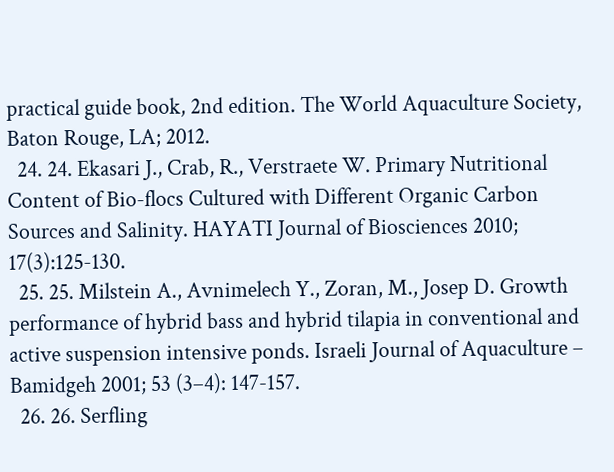practical guide book, 2nd edition. The World Aquaculture Society, Baton Rouge, LA; 2012.
  24. 24. Ekasari J., Crab, R., Verstraete W. Primary Nutritional Content of Bio-flocs Cultured with Different Organic Carbon Sources and Salinity. HAYATI Journal of Biosciences 2010; 17(3):125-130.
  25. 25. Milstein A., Avnimelech Y., Zoran, M., Josep D. Growth performance of hybrid bass and hybrid tilapia in conventional and active suspension intensive ponds. Israeli Journal of Aquaculture – Bamidgeh 2001; 53 (3–4): 147-157.
  26. 26. Serfling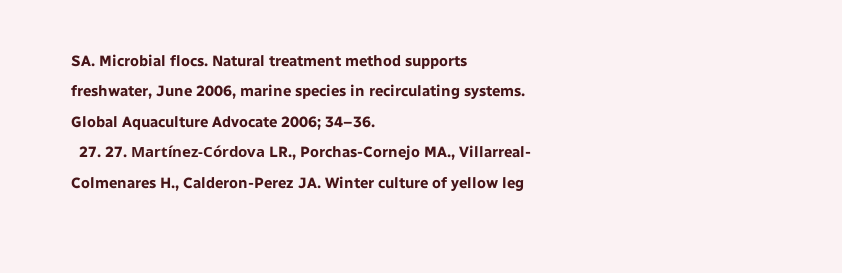SA. Microbial flocs. Natural treatment method supports freshwater, June 2006, marine species in recirculating systems. Global Aquaculture Advocate 2006; 34–36.
  27. 27. Martínez-Córdova LR., Porchas-Cornejo MA., Villarreal-Colmenares H., Calderon-Perez JA. Winter culture of yellow leg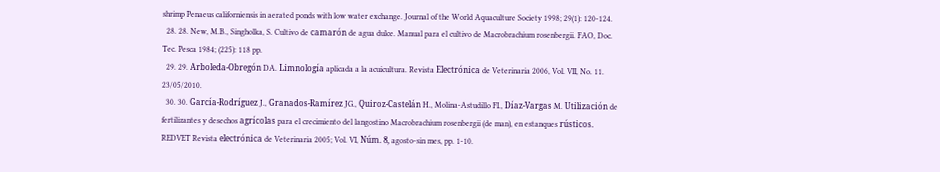shrimp Penaeus californiensis in aerated ponds with low water exchange. Journal of the World Aquaculture Society 1998; 29(1): 120-124.
  28. 28. New, M.B., Singholka, S. Cultivo de camarón de agua dulce. Manual para el cultivo de Macrobrachium rosenbergii. FAO, Doc. Tec. Pesca 1984; (225): 118 pp.
  29. 29. Arboleda-Obregón DA. Limnología aplicada a la acuicultura. Revista Electrónica de Veterinaria 2006, Vol. VII, No. 11. 23/05/2010.
  30. 30. García-Rodríguez J., Granados-Ramírez JG., Quiroz-Castelán H., Molina-Astudillo FI., Díaz-Vargas M. Utilización de fertilizantes y desechos agrícolas para el crecimiento del langostino Macrobrachium rosenbergii (de man), en estanques rústicos. REDVET Revista electrónica de Veterinaria 2005; Vol. VI, Núm. 8, agosto-sin mes, pp. 1-10.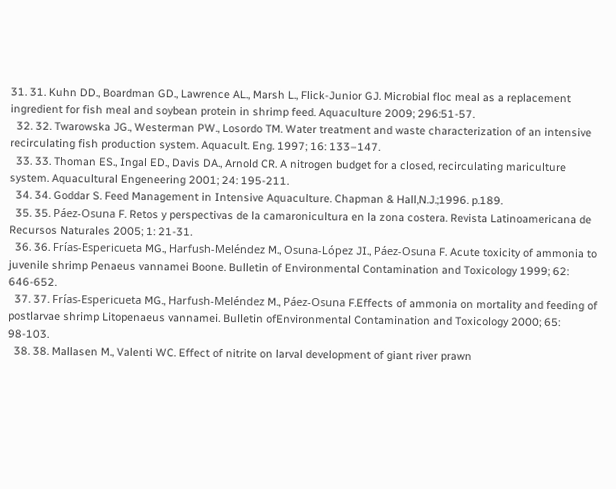31. 31. Kuhn DD., Boardman GD., Lawrence AL., Marsh L., Flick-Junior GJ. Microbial floc meal as a replacement ingredient for fish meal and soybean protein in shrimp feed. Aquaculture 2009; 296:51-57.
  32. 32. Twarowska JG., Westerman PW., Losordo TM. Water treatment and waste characterization of an intensive recirculating fish production system. Aquacult. Eng. 1997; 16: 133–147.
  33. 33. Thoman ES., Ingal ED., Davis DA., Arnold CR. A nitrogen budget for a closed, recirculating mariculture system. Aquacultural Engeneering 2001; 24: 195-211.
  34. 34. Goddar S. Feed Management in Intensive Aquaculture. Chapman & Hall,N.J.;1996. p.189.
  35. 35. Páez-Osuna F. Retos y perspectivas de la camaronicultura en la zona costera. Revista Latinoamericana de Recursos Naturales 2005; 1: 21-31.
  36. 36. Frías-Espericueta MG., Harfush-Meléndez M., Osuna-López JI., Páez-Osuna F. Acute toxicity of ammonia to juvenile shrimp Penaeus vannamei Boone. Bulletin of Environmental Contamination and Toxicology 1999; 62: 646-652.
  37. 37. Frías-Espericueta MG., Harfush-Meléndez M., Páez-Osuna F.Effects of ammonia on mortality and feeding of postlarvae shrimp Litopenaeus vannamei. Bulletin ofEnvironmental Contamination and Toxicology 2000; 65: 98-103.
  38. 38. Mallasen M., Valenti WC. Effect of nitrite on larval development of giant river prawn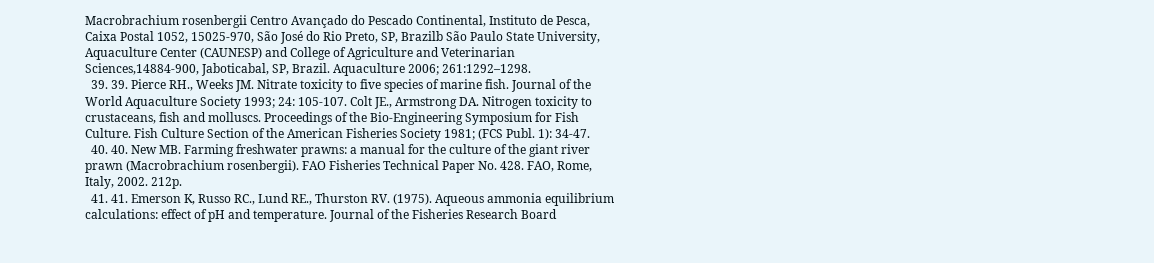Macrobrachium rosenbergii Centro Avançado do Pescado Continental, Instituto de Pesca, Caixa Postal 1052, 15025-970, São José do Rio Preto, SP, Brazilb São Paulo State University, Aquaculture Center (CAUNESP) and College of Agriculture and Veterinarian Sciences,14884-900, Jaboticabal, SP, Brazil. Aquaculture 2006; 261:1292–1298.
  39. 39. Pierce RH., Weeks JM. Nitrate toxicity to five species of marine fish. Journal of the World Aquaculture Society 1993; 24: 105-107. Colt JE., Armstrong DA. Nitrogen toxicity to crustaceans, fish and molluscs. Proceedings of the Bio-Engineering Symposium for Fish Culture. Fish Culture Section of the American Fisheries Society 1981; (FCS Publ. 1): 34-47.
  40. 40. New MB. Farming freshwater prawns: a manual for the culture of the giant river prawn (Macrobrachium rosenbergii). FAO Fisheries Technical Paper No. 428. FAO, Rome, Italy, 2002. 212p.
  41. 41. Emerson K, Russo RC., Lund RE., Thurston RV. (1975). Aqueous ammonia equilibrium calculations: effect of pH and temperature. Journal of the Fisheries Research Board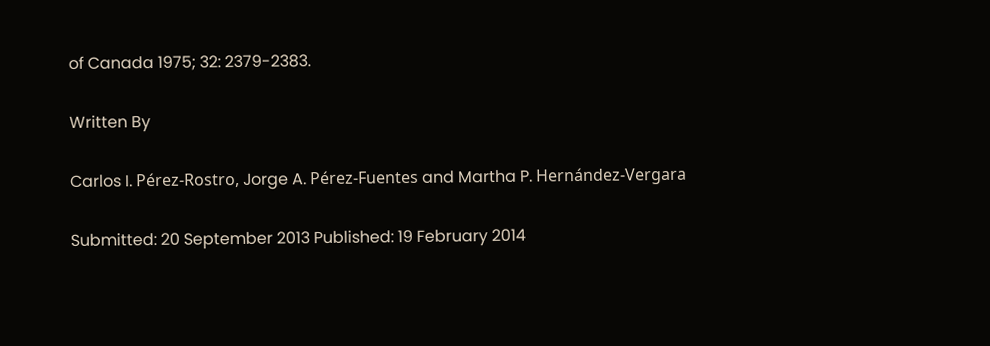of Canada 1975; 32: 2379-2383.

Written By

Carlos I. Pérez-Rostro, Jorge A. Pérez-Fuentes and Martha P. Hernández-Vergara

Submitted: 20 September 2013 Published: 19 February 2014